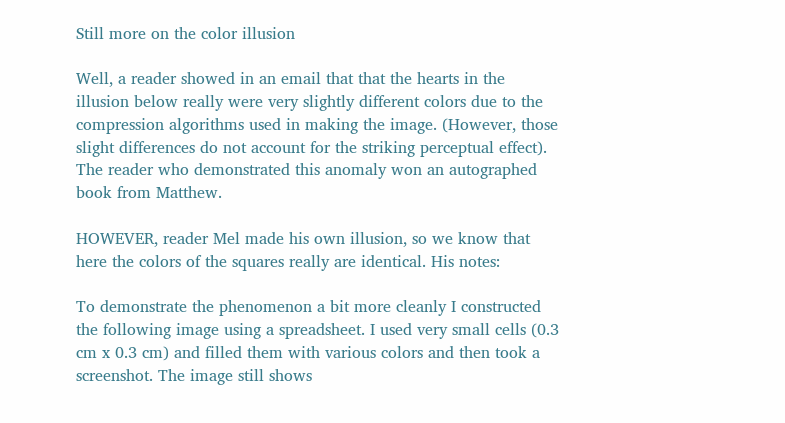Still more on the color illusion

Well, a reader showed in an email that that the hearts in the illusion below really were very slightly different colors due to the compression algorithms used in making the image. (However, those slight differences do not account for the striking perceptual effect).  The reader who demonstrated this anomaly won an autographed book from Matthew.

HOWEVER, reader Mel made his own illusion, so we know that here the colors of the squares really are identical. His notes:

To demonstrate the phenomenon a bit more cleanly I constructed the following image using a spreadsheet. I used very small cells (0.3 cm x 0.3 cm) and filled them with various colors and then took a screenshot. The image still shows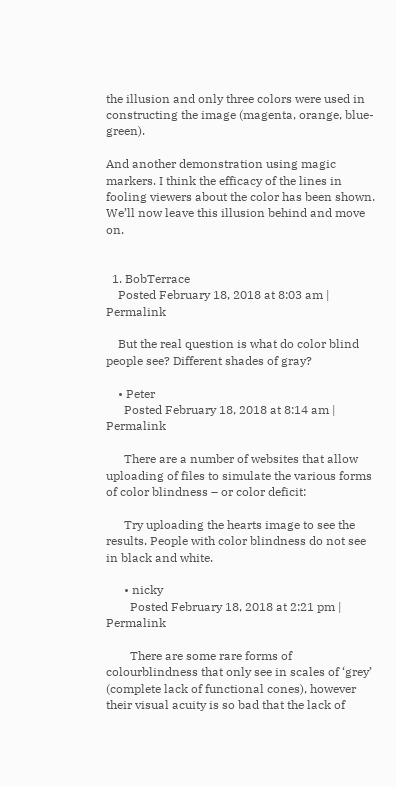the illusion and only three colors were used in constructing the image (magenta, orange, blue-green).

And another demonstration using magic markers. I think the efficacy of the lines in fooling viewers about the color has been shown. We’ll now leave this illusion behind and move on.


  1. BobTerrace
    Posted February 18, 2018 at 8:03 am | Permalink

    But the real question is what do color blind people see? Different shades of gray?

    • Peter
      Posted February 18, 2018 at 8:14 am | Permalink

      There are a number of websites that allow uploading of files to simulate the various forms of color blindness – or color deficit:

      Try uploading the hearts image to see the results. People with color blindness do not see in black and white.

      • nicky
        Posted February 18, 2018 at 2:21 pm | Permalink

        There are some rare forms of colourblindness that only see in scales of ‘grey’ (complete lack of functional cones), however their visual acuity is so bad that the lack of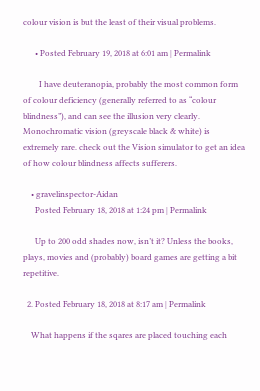colour vision is but the least of their visual problems.

      • Posted February 19, 2018 at 6:01 am | Permalink

        I have deuteranopia, probably the most common form of colour deficiency (generally referred to as “colour blindness”), and can see the illusion very clearly. Monochromatic vision (greyscale black & white) is extremely rare. check out the Vision simulator to get an idea of how colour blindness affects sufferers.

    • gravelinspector-Aidan
      Posted February 18, 2018 at 1:24 pm | Permalink

      Up to 200 odd shades now, isn’t it? Unless the books, plays, movies and (probably) board games are getting a bit repetitive.

  2. Posted February 18, 2018 at 8:17 am | Permalink

    What happens if the sqares are placed touching each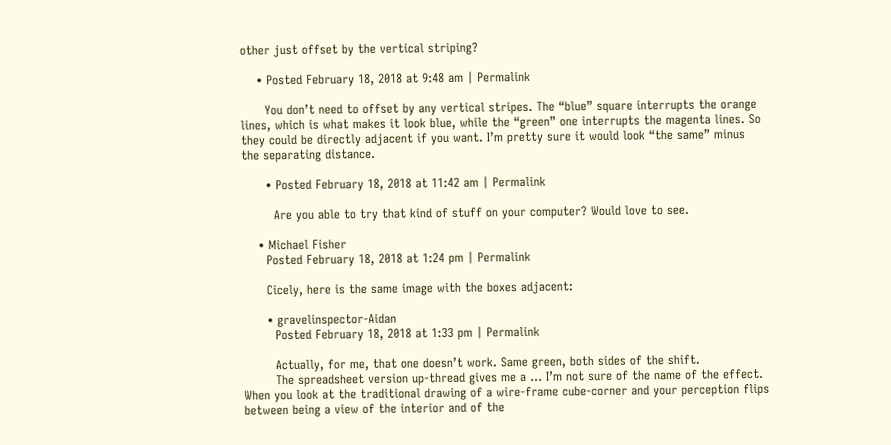other just offset by the vertical striping?

    • Posted February 18, 2018 at 9:48 am | Permalink

      You don’t need to offset by any vertical stripes. The “blue” square interrupts the orange lines, which is what makes it look blue, while the “green” one interrupts the magenta lines. So they could be directly adjacent if you want. I’m pretty sure it would look “the same” minus the separating distance.

      • Posted February 18, 2018 at 11:42 am | Permalink

        Are you able to try that kind of stuff on your computer? Would love to see.

    • Michael Fisher
      Posted February 18, 2018 at 1:24 pm | Permalink

      Cicely, here is the same image with the boxes adjacent:

      • gravelinspector-Aidan
        Posted February 18, 2018 at 1:33 pm | Permalink

        Actually, for me, that one doesn’t work. Same green, both sides of the shift.
        The spreadsheet version up-thread gives me a … I’m not sure of the name of the effect. When you look at the traditional drawing of a wire-frame cube-corner and your perception flips between being a view of the interior and of the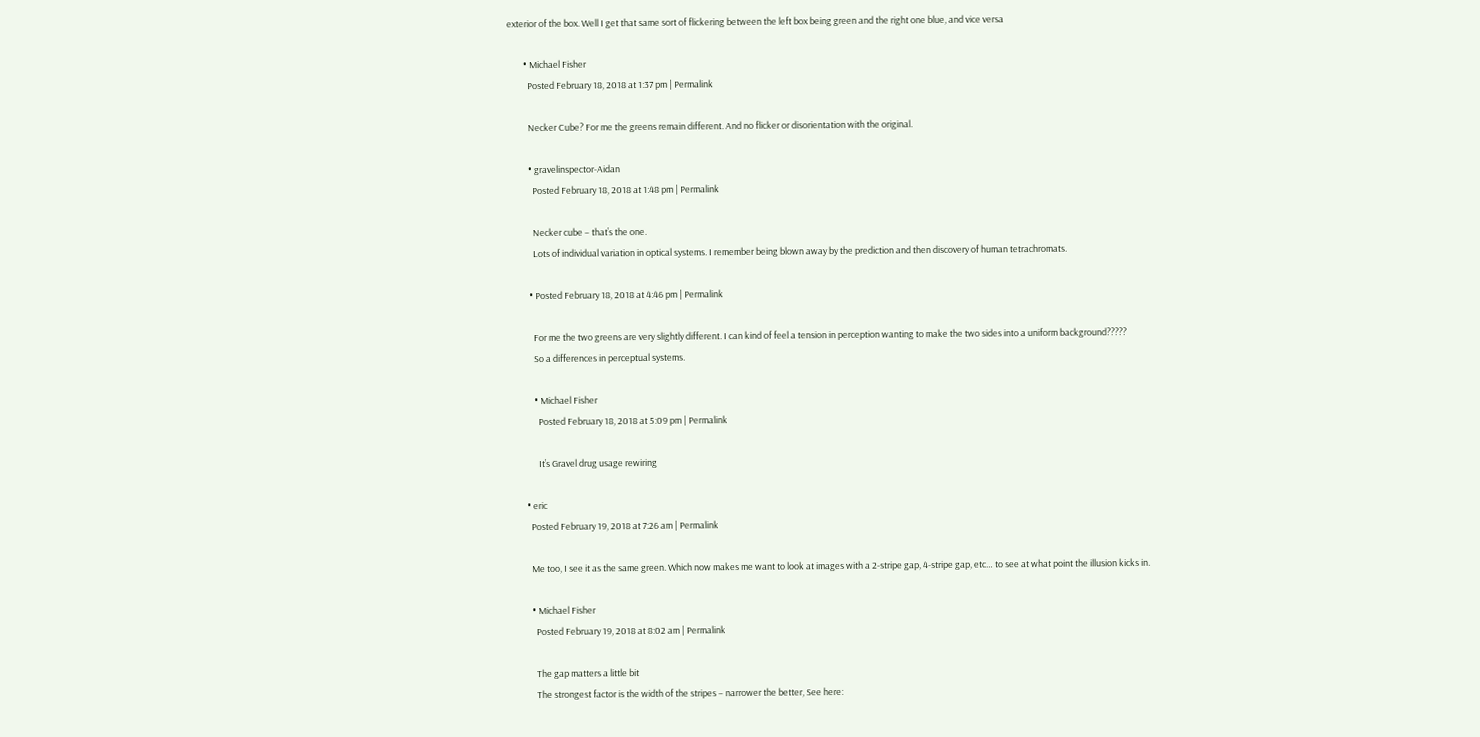exterior of the box. Well I get that same sort of flickering between the left box being green and the right one blue, and vice versa

        • Michael Fisher
          Posted February 18, 2018 at 1:37 pm | Permalink

          Necker Cube? For me the greens remain different. And no flicker or disorientation with the original.

          • gravelinspector-Aidan
            Posted February 18, 2018 at 1:48 pm | Permalink

            Necker cube – that’s the one.
            Lots of individual variation in optical systems. I remember being blown away by the prediction and then discovery of human tetrachromats.

          • Posted February 18, 2018 at 4:46 pm | Permalink

            For me the two greens are very slightly different. I can kind of feel a tension in perception wanting to make the two sides into a uniform background?????
            So a differences in perceptual systems.

            • Michael Fisher
              Posted February 18, 2018 at 5:09 pm | Permalink

              It’s Gravel drug usage rewiring

        • eric
          Posted February 19, 2018 at 7:26 am | Permalink

          Me too, I see it as the same green. Which now makes me want to look at images with a 2-stripe gap, 4-stripe gap, etc… to see at what point the illusion kicks in.

          • Michael Fisher
            Posted February 19, 2018 at 8:02 am | Permalink

            The gap matters a little bit
            The strongest factor is the width of the stripes – narrower the better, See here: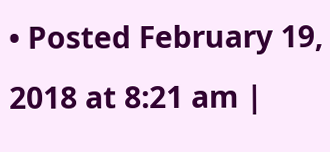• Posted February 19, 2018 at 8:21 am |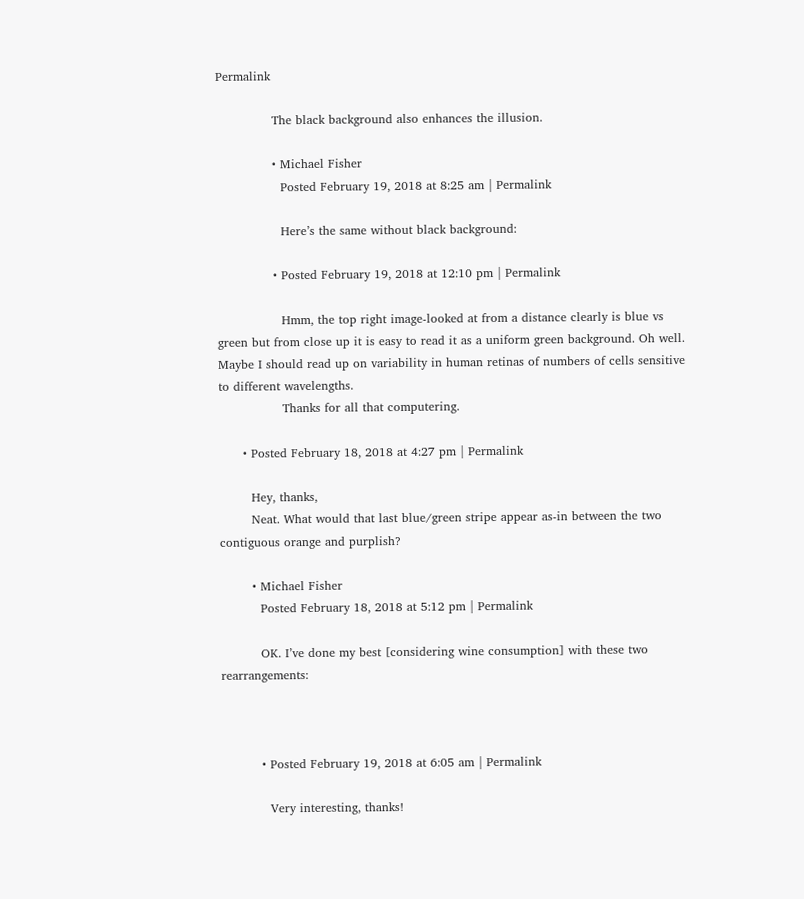Permalink

              The black background also enhances the illusion.

              • Michael Fisher
                Posted February 19, 2018 at 8:25 am | Permalink

                Here’s the same without black background:

              • Posted February 19, 2018 at 12:10 pm | Permalink

                Hmm, the top right image-looked at from a distance clearly is blue vs green but from close up it is easy to read it as a uniform green background. Oh well. Maybe I should read up on variability in human retinas of numbers of cells sensitive to different wavelengths.
                Thanks for all that computering.

      • Posted February 18, 2018 at 4:27 pm | Permalink

        Hey, thanks,
        Neat. What would that last blue/green stripe appear as-in between the two contiguous orange and purplish?

        • Michael Fisher
          Posted February 18, 2018 at 5:12 pm | Permalink

          OK. I’ve done my best [considering wine consumption] with these two rearrangements:



          • Posted February 19, 2018 at 6:05 am | Permalink

            Very interesting, thanks!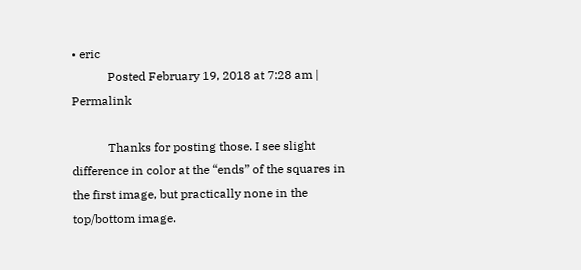• eric
            Posted February 19, 2018 at 7:28 am | Permalink

            Thanks for posting those. I see slight difference in color at the “ends” of the squares in the first image, but practically none in the top/bottom image.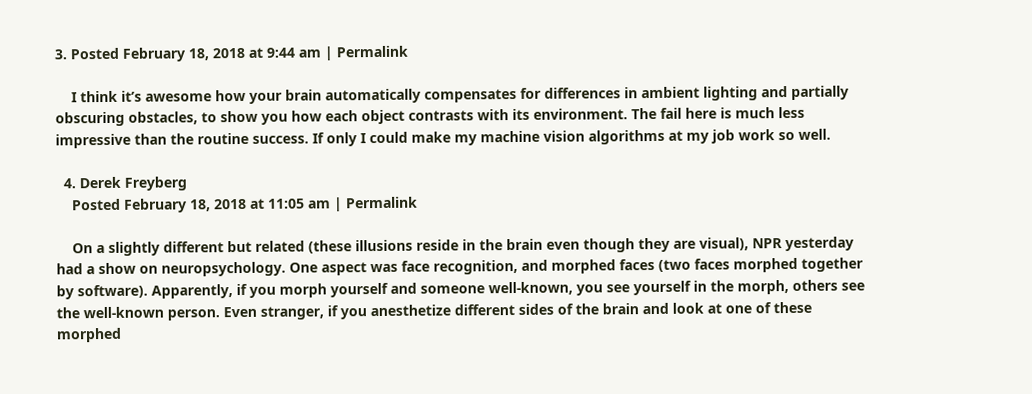3. Posted February 18, 2018 at 9:44 am | Permalink

    I think it’s awesome how your brain automatically compensates for differences in ambient lighting and partially obscuring obstacles, to show you how each object contrasts with its environment. The fail here is much less impressive than the routine success. If only I could make my machine vision algorithms at my job work so well.

  4. Derek Freyberg
    Posted February 18, 2018 at 11:05 am | Permalink

    On a slightly different but related (these illusions reside in the brain even though they are visual), NPR yesterday had a show on neuropsychology. One aspect was face recognition, and morphed faces (two faces morphed together by software). Apparently, if you morph yourself and someone well-known, you see yourself in the morph, others see the well-known person. Even stranger, if you anesthetize different sides of the brain and look at one of these morphed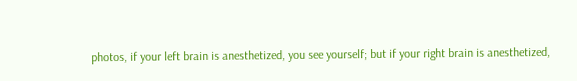photos, if your left brain is anesthetized, you see yourself; but if your right brain is anesthetized,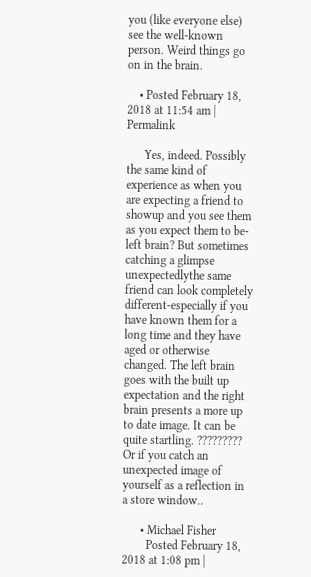you (like everyone else) see the well-known person. Weird things go on in the brain.

    • Posted February 18, 2018 at 11:54 am | Permalink

      Yes, indeed. Possibly the same kind of experience as when you are expecting a friend to showup and you see them as you expect them to be- left brain? But sometimes catching a glimpse unexpectedlythe same friend can look completely different-especially if you have known them for a long time and they have aged or otherwise changed. The left brain goes with the built up expectation and the right brain presents a more up to date image. It can be quite startling. ????????? Or if you catch an unexpected image of yourself as a reflection in a store window..

      • Michael Fisher
        Posted February 18, 2018 at 1:08 pm |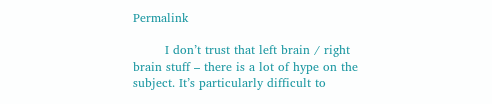Permalink

        I don’t trust that left brain / right brain stuff – there is a lot of hype on the subject. It’s particularly difficult to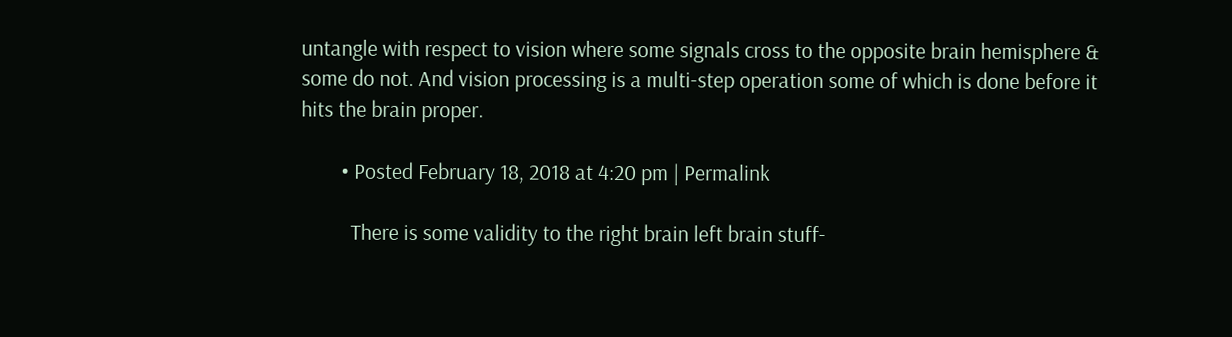untangle with respect to vision where some signals cross to the opposite brain hemisphere & some do not. And vision processing is a multi-step operation some of which is done before it hits the brain proper.

        • Posted February 18, 2018 at 4:20 pm | Permalink

          There is some validity to the right brain left brain stuff-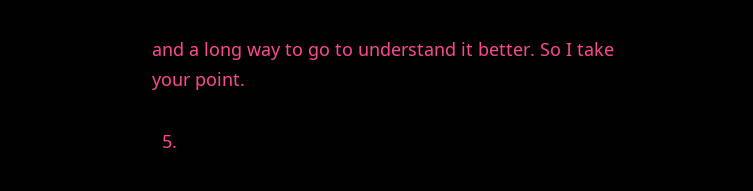and a long way to go to understand it better. So I take your point.

  5.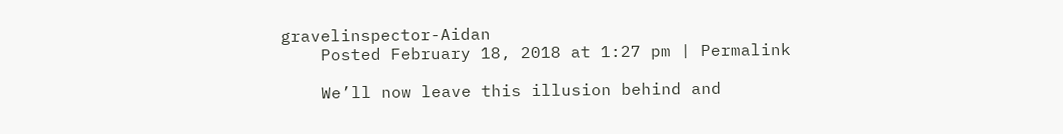gravelinspector-Aidan
    Posted February 18, 2018 at 1:27 pm | Permalink

    We’ll now leave this illusion behind and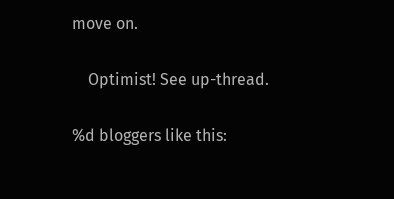move on.

    Optimist! See up-thread.

%d bloggers like this: